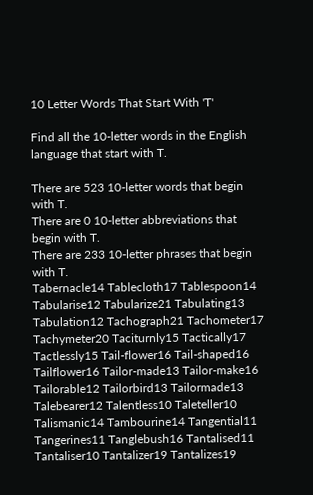10 Letter Words That Start With 'T'

Find all the 10-letter words in the English language that start with T.

There are 523 10-letter words that begin with T.
There are 0 10-letter abbreviations that begin with T.
There are 233 10-letter phrases that begin with T.
Tabernacle14 Tablecloth17 Tablespoon14 Tabularise12 Tabularize21 Tabulating13 Tabulation12 Tachograph21 Tachometer17 Tachymeter20 Taciturnly15 Tactically17 Tactlessly15 Tail-flower16 Tail-shaped16 Tailflower16 Tailor-made13 Tailor-make16 Tailorable12 Tailorbird13 Tailormade13 Talebearer12 Talentless10 Taleteller10 Talismanic14 Tambourine14 Tangential11 Tangerines11 Tanglebush16 Tantalised11 Tantaliser10 Tantalizer19 Tantalizes19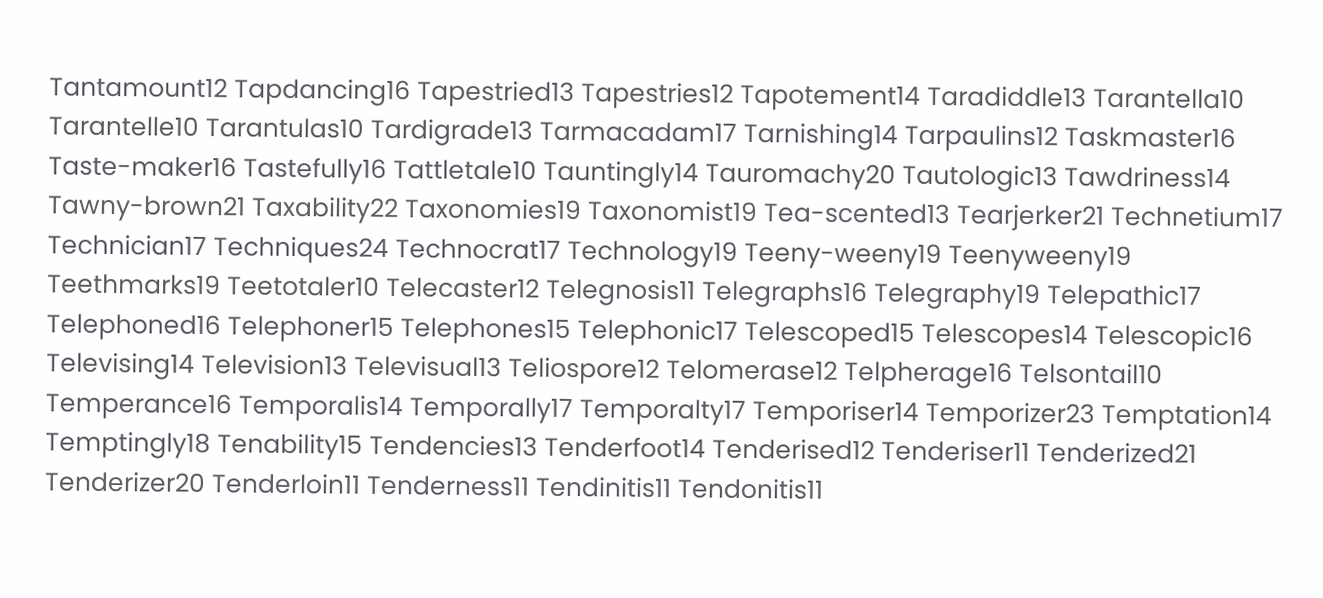Tantamount12 Tapdancing16 Tapestried13 Tapestries12 Tapotement14 Taradiddle13 Tarantella10 Tarantelle10 Tarantulas10 Tardigrade13 Tarmacadam17 Tarnishing14 Tarpaulins12 Taskmaster16 Taste-maker16 Tastefully16 Tattletale10 Tauntingly14 Tauromachy20 Tautologic13 Tawdriness14 Tawny-brown21 Taxability22 Taxonomies19 Taxonomist19 Tea-scented13 Tearjerker21 Technetium17 Technician17 Techniques24 Technocrat17 Technology19 Teeny-weeny19 Teenyweeny19 Teethmarks19 Teetotaler10 Telecaster12 Telegnosis11 Telegraphs16 Telegraphy19 Telepathic17 Telephoned16 Telephoner15 Telephones15 Telephonic17 Telescoped15 Telescopes14 Telescopic16 Televising14 Television13 Televisual13 Teliospore12 Telomerase12 Telpherage16 Telsontail10 Temperance16 Temporalis14 Temporally17 Temporalty17 Temporiser14 Temporizer23 Temptation14 Temptingly18 Tenability15 Tendencies13 Tenderfoot14 Tenderised12 Tenderiser11 Tenderized21 Tenderizer20 Tenderloin11 Tenderness11 Tendinitis11 Tendonitis11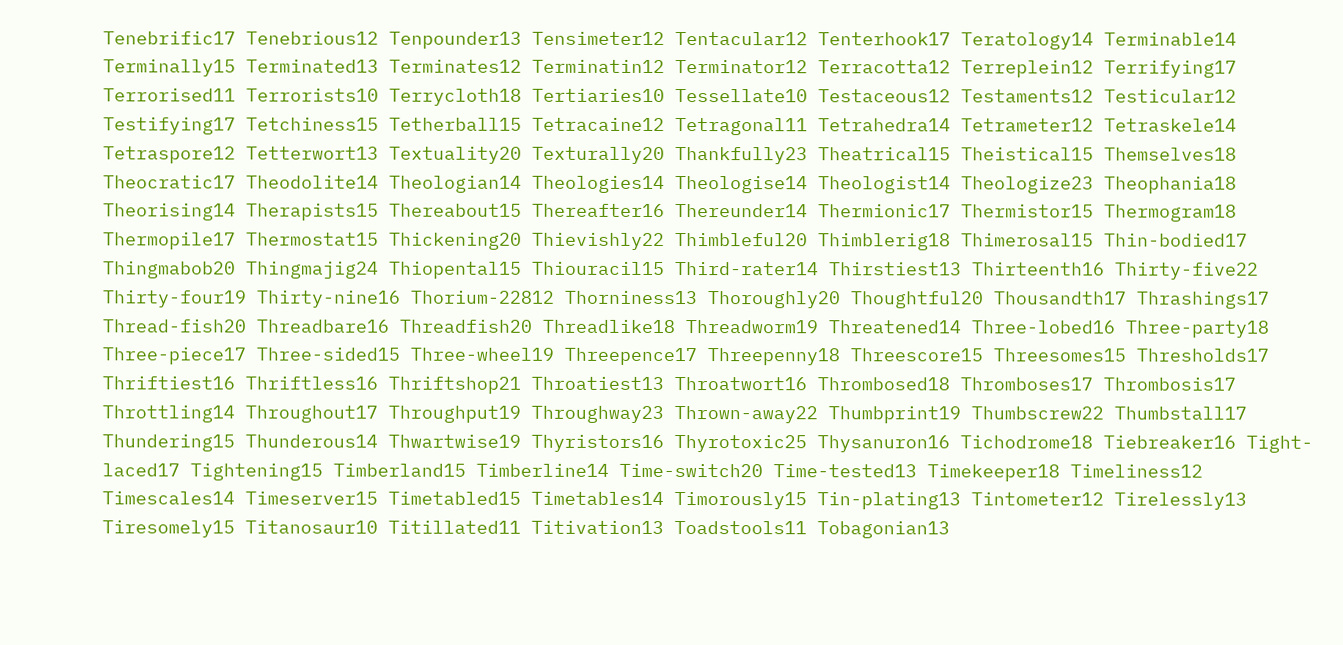Tenebrific17 Tenebrious12 Tenpounder13 Tensimeter12 Tentacular12 Tenterhook17 Teratology14 Terminable14 Terminally15 Terminated13 Terminates12 Terminatin12 Terminator12 Terracotta12 Terreplein12 Terrifying17 Terrorised11 Terrorists10 Terrycloth18 Tertiaries10 Tessellate10 Testaceous12 Testaments12 Testicular12 Testifying17 Tetchiness15 Tetherball15 Tetracaine12 Tetragonal11 Tetrahedra14 Tetrameter12 Tetraskele14 Tetraspore12 Tetterwort13 Textuality20 Texturally20 Thankfully23 Theatrical15 Theistical15 Themselves18 Theocratic17 Theodolite14 Theologian14 Theologies14 Theologise14 Theologist14 Theologize23 Theophania18 Theorising14 Therapists15 Thereabout15 Thereafter16 Thereunder14 Thermionic17 Thermistor15 Thermogram18 Thermopile17 Thermostat15 Thickening20 Thievishly22 Thimbleful20 Thimblerig18 Thimerosal15 Thin-bodied17 Thingmabob20 Thingmajig24 Thiopental15 Thiouracil15 Third-rater14 Thirstiest13 Thirteenth16 Thirty-five22 Thirty-four19 Thirty-nine16 Thorium-22812 Thorniness13 Thoroughly20 Thoughtful20 Thousandth17 Thrashings17 Thread-fish20 Threadbare16 Threadfish20 Threadlike18 Threadworm19 Threatened14 Three-lobed16 Three-party18 Three-piece17 Three-sided15 Three-wheel19 Threepence17 Threepenny18 Threescore15 Threesomes15 Thresholds17 Thriftiest16 Thriftless16 Thriftshop21 Throatiest13 Throatwort16 Thrombosed18 Thromboses17 Thrombosis17 Throttling14 Throughout17 Throughput19 Throughway23 Thrown-away22 Thumbprint19 Thumbscrew22 Thumbstall17 Thundering15 Thunderous14 Thwartwise19 Thyristors16 Thyrotoxic25 Thysanuron16 Tichodrome18 Tiebreaker16 Tight-laced17 Tightening15 Timberland15 Timberline14 Time-switch20 Time-tested13 Timekeeper18 Timeliness12 Timescales14 Timeserver15 Timetabled15 Timetables14 Timorously15 Tin-plating13 Tintometer12 Tirelessly13 Tiresomely15 Titanosaur10 Titillated11 Titivation13 Toadstools11 Tobagonian13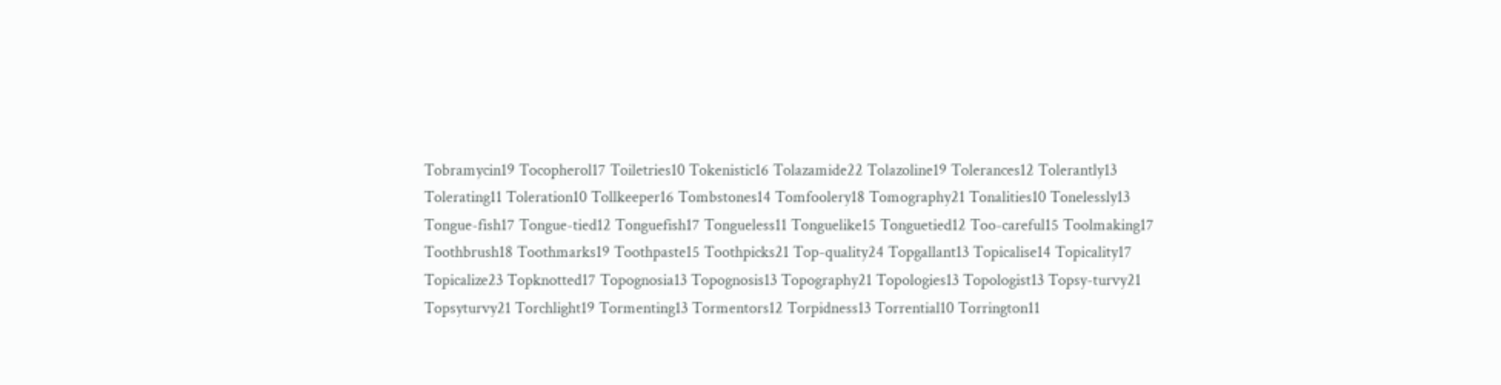Tobramycin19 Tocopherol17 Toiletries10 Tokenistic16 Tolazamide22 Tolazoline19 Tolerances12 Tolerantly13 Tolerating11 Toleration10 Tollkeeper16 Tombstones14 Tomfoolery18 Tomography21 Tonalities10 Tonelessly13 Tongue-fish17 Tongue-tied12 Tonguefish17 Tongueless11 Tonguelike15 Tonguetied12 Too-careful15 Toolmaking17 Toothbrush18 Toothmarks19 Toothpaste15 Toothpicks21 Top-quality24 Topgallant13 Topicalise14 Topicality17 Topicalize23 Topknotted17 Topognosia13 Topognosis13 Topography21 Topologies13 Topologist13 Topsy-turvy21 Topsyturvy21 Torchlight19 Tormenting13 Tormentors12 Torpidness13 Torrential10 Torrington11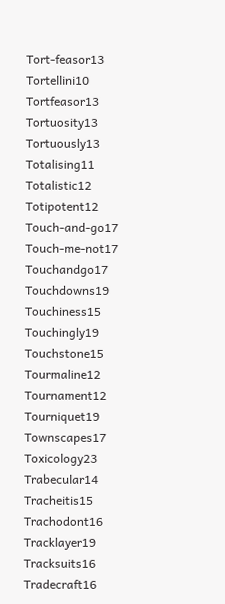Tort-feasor13 Tortellini10 Tortfeasor13 Tortuosity13 Tortuously13 Totalising11 Totalistic12 Totipotent12 Touch-and-go17 Touch-me-not17 Touchandgo17 Touchdowns19 Touchiness15 Touchingly19 Touchstone15 Tourmaline12 Tournament12 Tourniquet19 Townscapes17 Toxicology23 Trabecular14 Tracheitis15 Trachodont16 Tracklayer19 Tracksuits16 Tradecraft16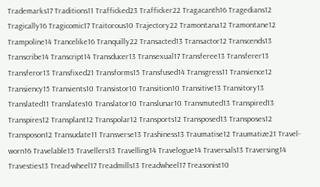Trademarks17 Traditions11 Trafficked23 Trafficker22 Tragacanth16 Tragedians12 Tragically16 Tragicomic17 Traitorous10 Trajectory22 Tramontana12 Tramontane12 Trampoline14 Trancelike16 Tranquilly22 Transacted13 Transactor12 Transcends13 Transcribe14 Transcript14 Transducer13 Transexual17 Transferee13 Transferer13 Transferor13 Transfixed21 Transforms15 Transfused14 Transgress11 Transience12 Transiency15 Transients10 Transistor10 Transition10 Transitive13 Transitory13 Translated11 Translates10 Translator10 Translunar10 Transmuted13 Transpired13 Transpires12 Transplant12 Transpolar12 Transports12 Transposed13 Transposes12 Transposon12 Transudate11 Transverse13 Trashiness13 Traumatise12 Traumatize21 Travel-worn16 Travelable15 Travellers13 Travelling14 Travelogue14 Traversals13 Traversing14 Travesties13 Tread-wheel17 Treadmills13 Treadwheel17 Treasonist10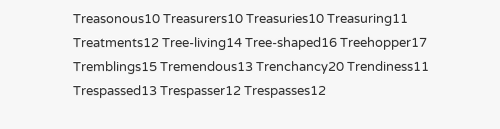Treasonous10 Treasurers10 Treasuries10 Treasuring11 Treatments12 Tree-living14 Tree-shaped16 Treehopper17 Tremblings15 Tremendous13 Trenchancy20 Trendiness11 Trespassed13 Trespasser12 Trespasses12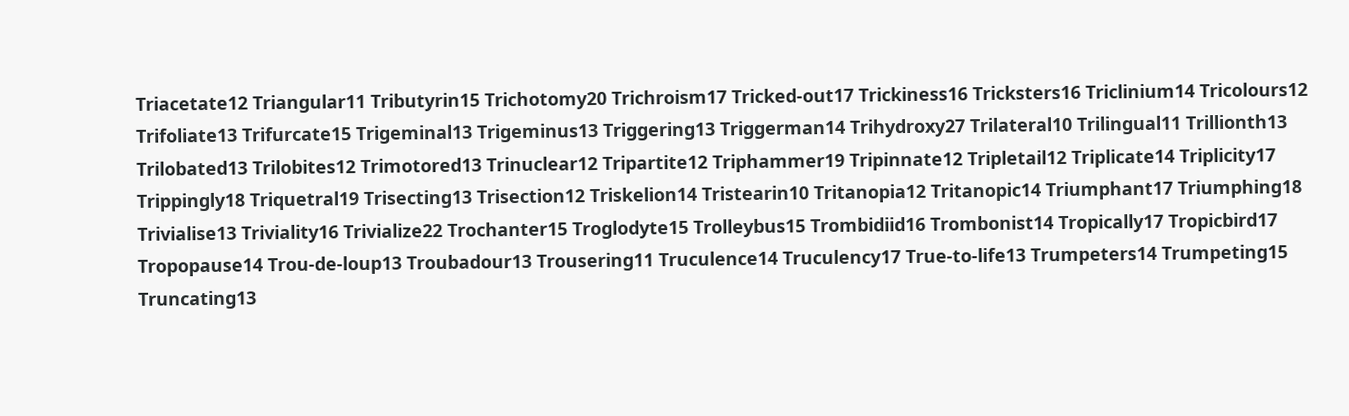Triacetate12 Triangular11 Tributyrin15 Trichotomy20 Trichroism17 Tricked-out17 Trickiness16 Tricksters16 Triclinium14 Tricolours12 Trifoliate13 Trifurcate15 Trigeminal13 Trigeminus13 Triggering13 Triggerman14 Trihydroxy27 Trilateral10 Trilingual11 Trillionth13 Trilobated13 Trilobites12 Trimotored13 Trinuclear12 Tripartite12 Triphammer19 Tripinnate12 Tripletail12 Triplicate14 Triplicity17 Trippingly18 Triquetral19 Trisecting13 Trisection12 Triskelion14 Tristearin10 Tritanopia12 Tritanopic14 Triumphant17 Triumphing18 Trivialise13 Triviality16 Trivialize22 Trochanter15 Troglodyte15 Trolleybus15 Trombidiid16 Trombonist14 Tropically17 Tropicbird17 Tropopause14 Trou-de-loup13 Troubadour13 Trousering11 Truculence14 Truculency17 True-to-life13 Trumpeters14 Trumpeting15 Truncating13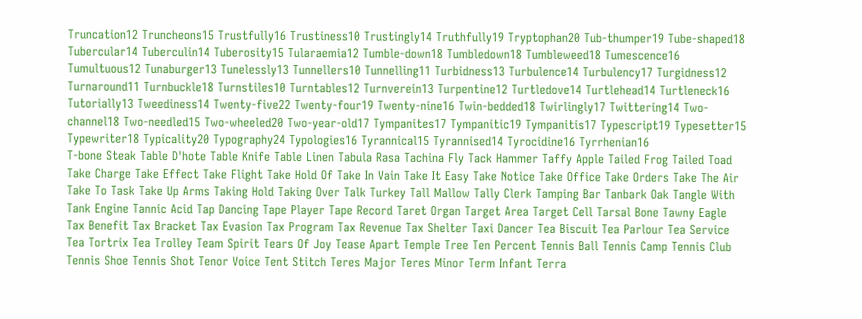Truncation12 Truncheons15 Trustfully16 Trustiness10 Trustingly14 Truthfully19 Tryptophan20 Tub-thumper19 Tube-shaped18 Tubercular14 Tuberculin14 Tuberosity15 Tularaemia12 Tumble-down18 Tumbledown18 Tumbleweed18 Tumescence16 Tumultuous12 Tunaburger13 Tunelessly13 Tunnellers10 Tunnelling11 Turbidness13 Turbulence14 Turbulency17 Turgidness12 Turnaround11 Turnbuckle18 Turnstiles10 Turntables12 Turnverein13 Turpentine12 Turtledove14 Turtlehead14 Turtleneck16 Tutorially13 Tweediness14 Twenty-five22 Twenty-four19 Twenty-nine16 Twin-bedded18 Twirlingly17 Twittering14 Two-channel18 Two-needled15 Two-wheeled20 Two-year-old17 Tympanites17 Tympanitic19 Tympanitis17 Typescript19 Typesetter15 Typewriter18 Typicality20 Typography24 Typologies16 Tyrannical15 Tyrannised14 Tyrocidine16 Tyrrhenian16
T-bone Steak Table D'hote Table Knife Table Linen Tabula Rasa Tachina Fly Tack Hammer Taffy Apple Tailed Frog Tailed Toad Take Charge Take Effect Take Flight Take Hold Of Take In Vain Take It Easy Take Notice Take Office Take Orders Take The Air Take To Task Take Up Arms Taking Hold Taking Over Talk Turkey Tall Mallow Tally Clerk Tamping Bar Tanbark Oak Tangle With Tank Engine Tannic Acid Tap Dancing Tape Player Tape Record Taret Organ Target Area Target Cell Tarsal Bone Tawny Eagle Tax Benefit Tax Bracket Tax Evasion Tax Program Tax Revenue Tax Shelter Taxi Dancer Tea Biscuit Tea Parlour Tea Service Tea Tortrix Tea Trolley Team Spirit Tears Of Joy Tease Apart Temple Tree Ten Percent Tennis Ball Tennis Camp Tennis Club Tennis Shoe Tennis Shot Tenor Voice Tent Stitch Teres Major Teres Minor Term Infant Terra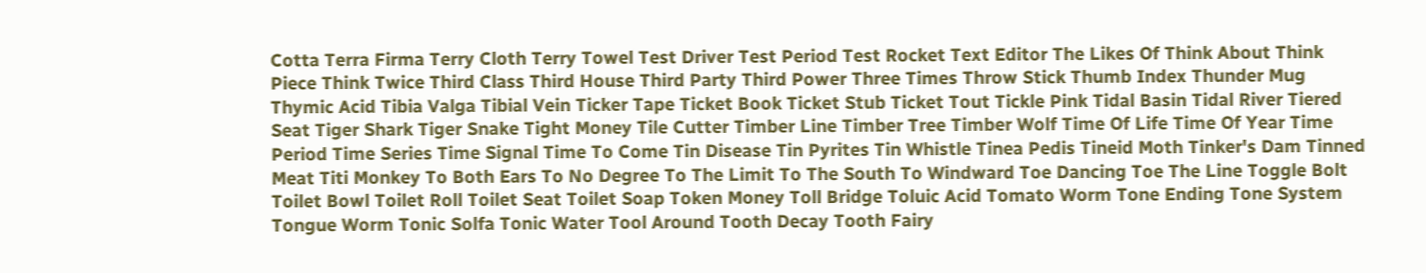Cotta Terra Firma Terry Cloth Terry Towel Test Driver Test Period Test Rocket Text Editor The Likes Of Think About Think Piece Think Twice Third Class Third House Third Party Third Power Three Times Throw Stick Thumb Index Thunder Mug Thymic Acid Tibia Valga Tibial Vein Ticker Tape Ticket Book Ticket Stub Ticket Tout Tickle Pink Tidal Basin Tidal River Tiered Seat Tiger Shark Tiger Snake Tight Money Tile Cutter Timber Line Timber Tree Timber Wolf Time Of Life Time Of Year Time Period Time Series Time Signal Time To Come Tin Disease Tin Pyrites Tin Whistle Tinea Pedis Tineid Moth Tinker's Dam Tinned Meat Titi Monkey To Both Ears To No Degree To The Limit To The South To Windward Toe Dancing Toe The Line Toggle Bolt Toilet Bowl Toilet Roll Toilet Seat Toilet Soap Token Money Toll Bridge Toluic Acid Tomato Worm Tone Ending Tone System Tongue Worm Tonic Solfa Tonic Water Tool Around Tooth Decay Tooth Fairy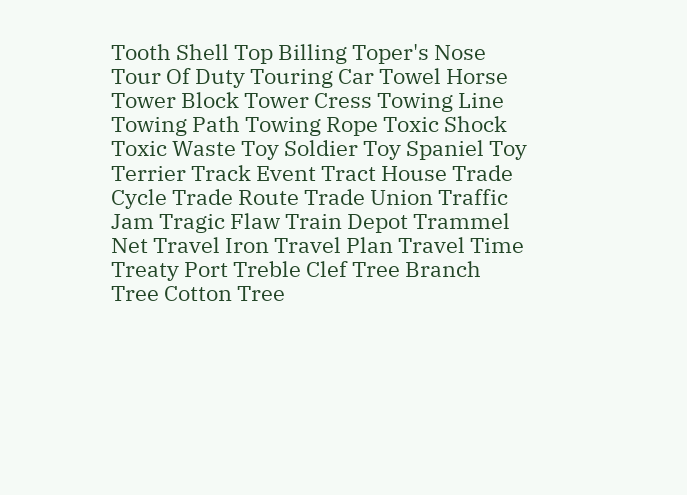Tooth Shell Top Billing Toper's Nose Tour Of Duty Touring Car Towel Horse Tower Block Tower Cress Towing Line Towing Path Towing Rope Toxic Shock Toxic Waste Toy Soldier Toy Spaniel Toy Terrier Track Event Tract House Trade Cycle Trade Route Trade Union Traffic Jam Tragic Flaw Train Depot Trammel Net Travel Iron Travel Plan Travel Time Treaty Port Treble Clef Tree Branch Tree Cotton Tree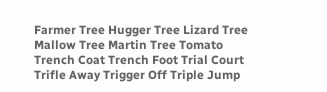Farmer Tree Hugger Tree Lizard Tree Mallow Tree Martin Tree Tomato Trench Coat Trench Foot Trial Court Trifle Away Trigger Off Triple Jump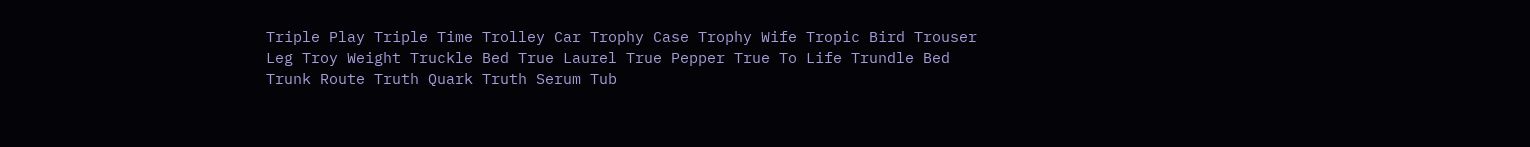Triple Play Triple Time Trolley Car Trophy Case Trophy Wife Tropic Bird Trouser Leg Troy Weight Truckle Bed True Laurel True Pepper True To Life Trundle Bed Trunk Route Truth Quark Truth Serum Tub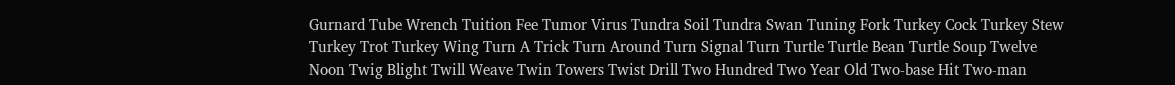Gurnard Tube Wrench Tuition Fee Tumor Virus Tundra Soil Tundra Swan Tuning Fork Turkey Cock Turkey Stew Turkey Trot Turkey Wing Turn A Trick Turn Around Turn Signal Turn Turtle Turtle Bean Turtle Soup Twelve Noon Twig Blight Twill Weave Twin Towers Twist Drill Two Hundred Two Year Old Two-base Hit Two-man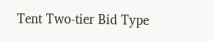Tent Two-tier Bid Type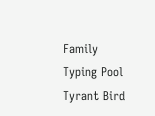Family Typing Pool Tyrant Bird